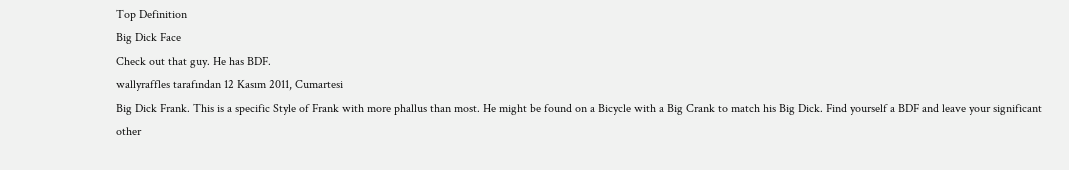Top Definition
Big Dick Face
Check out that guy. He has BDF.
wallyraffles tarafından 12 Kasım 2011, Cumartesi
Big Dick Frank. This is a specific Style of Frank with more phallus than most. He might be found on a Bicycle with a Big Crank to match his Big Dick. Find yourself a BDF and leave your significant other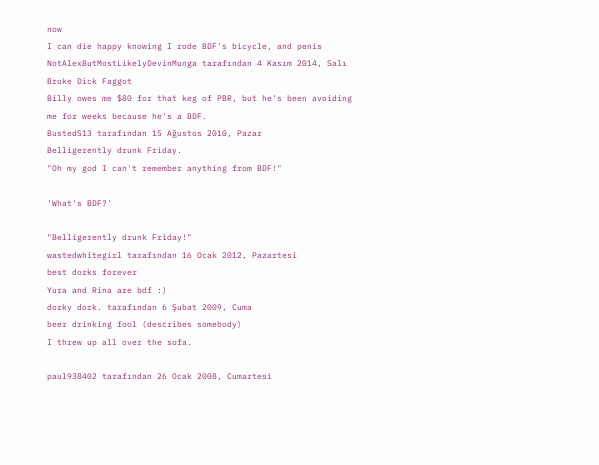now
I can die happy knowing I rode BDF's bicycle, and penis
NotAlexButMostLikelyDevinMunga tarafından 4 Kasım 2014, Salı
Broke Dick Faggot
Billy owes me $80 for that keg of PBR, but he's been avoiding me for weeks because he's a BDF.
BustedS13 tarafından 15 Ağustos 2010, Pazar
Belligerently drunk Friday.
"Oh my god I can't remember anything from BDF!"

'What's BDF?'

"Belligerently drunk Friday!"
wastedwhitegirl tarafından 16 Ocak 2012, Pazartesi
best dorks forever
Yura and Rina are bdf :)
dorky dork. tarafından 6 Şubat 2009, Cuma
beer drinking fool (describes somebody)
I threw up all over the sofa.

paul938402 tarafından 26 Ocak 2008, Cumartesi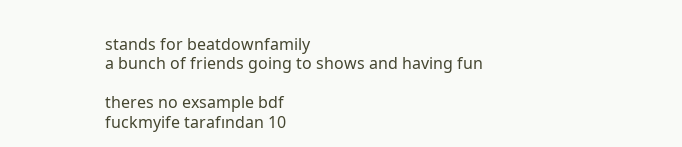stands for beatdownfamily
a bunch of friends going to shows and having fun

theres no exsample bdf
fuckmyife tarafından 10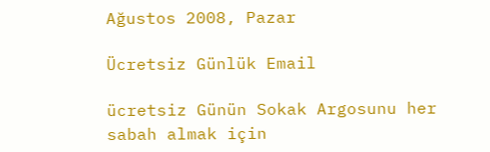Ağustos 2008, Pazar

Ücretsiz Günlük Email

ücretsiz Günün Sokak Argosunu her sabah almak için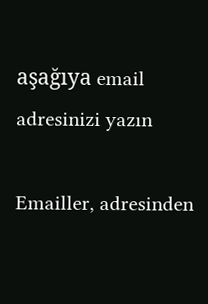aşağıya email adresinizi yazın

Emailler, adresinden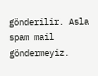gönderilir. Asla spam mail göndermeyiz.